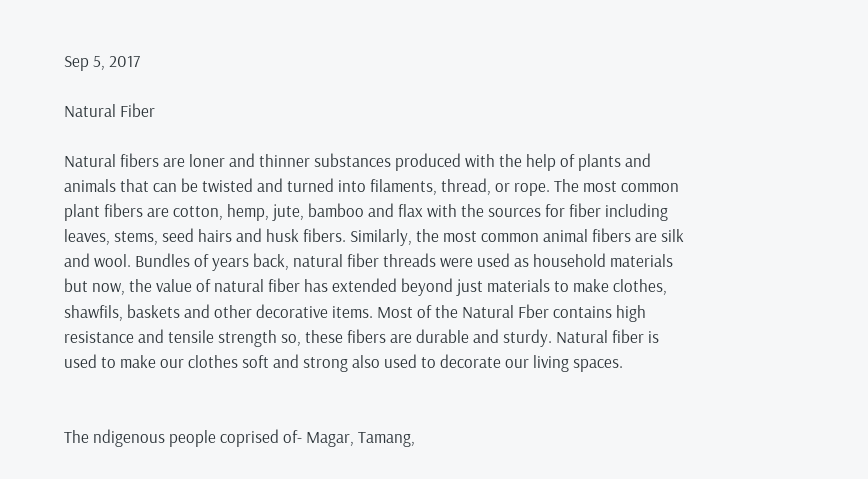Sep 5, 2017

Natural Fiber

Natural fibers are loner and thinner substances produced with the help of plants and animals that can be twisted and turned into filaments, thread, or rope. The most common plant fibers are cotton, hemp, jute, bamboo and flax with the sources for fiber including leaves, stems, seed hairs and husk fibers. Similarly, the most common animal fibers are silk and wool. Bundles of years back, natural fiber threads were used as household materials but now, the value of natural fiber has extended beyond just materials to make clothes, shawfils, baskets and other decorative items. Most of the Natural Fber contains high resistance and tensile strength so, these fibers are durable and sturdy. Natural fiber is used to make our clothes soft and strong also used to decorate our living spaces.


The ndigenous people coprised of- Magar, Tamang,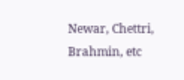Newar, Chettri, Brahmin, etc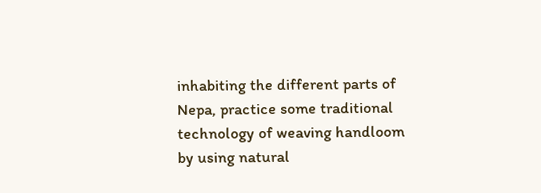inhabiting the different parts of Nepa, practice some traditional technology of weaving handloom by using natural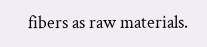fibers as raw materials.